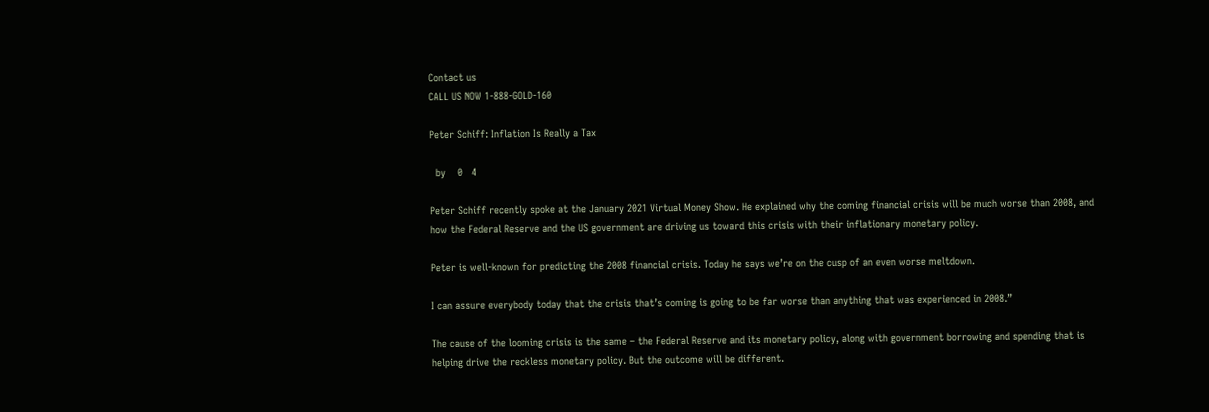Contact us
CALL US NOW 1-888-GOLD-160

Peter Schiff: Inflation Is Really a Tax

  by    0   4

Peter Schiff recently spoke at the January 2021 Virtual Money Show. He explained why the coming financial crisis will be much worse than 2008, and how the Federal Reserve and the US government are driving us toward this crisis with their inflationary monetary policy.

Peter is well-known for predicting the 2008 financial crisis. Today he says we’re on the cusp of an even worse meltdown.

I can assure everybody today that the crisis that’s coming is going to be far worse than anything that was experienced in 2008.”

The cause of the looming crisis is the same – the Federal Reserve and its monetary policy, along with government borrowing and spending that is helping drive the reckless monetary policy. But the outcome will be different.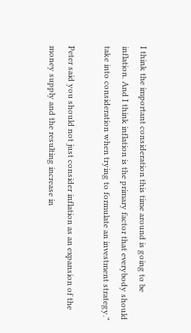I think the important consideration this time around is going to be inflation. And I think inflation is the primary factor that everybody should take into consideration when trying to formulate an investment strategy.”

Peter said you should not just consider inflation as an expansion of the money supply and the resulting increase in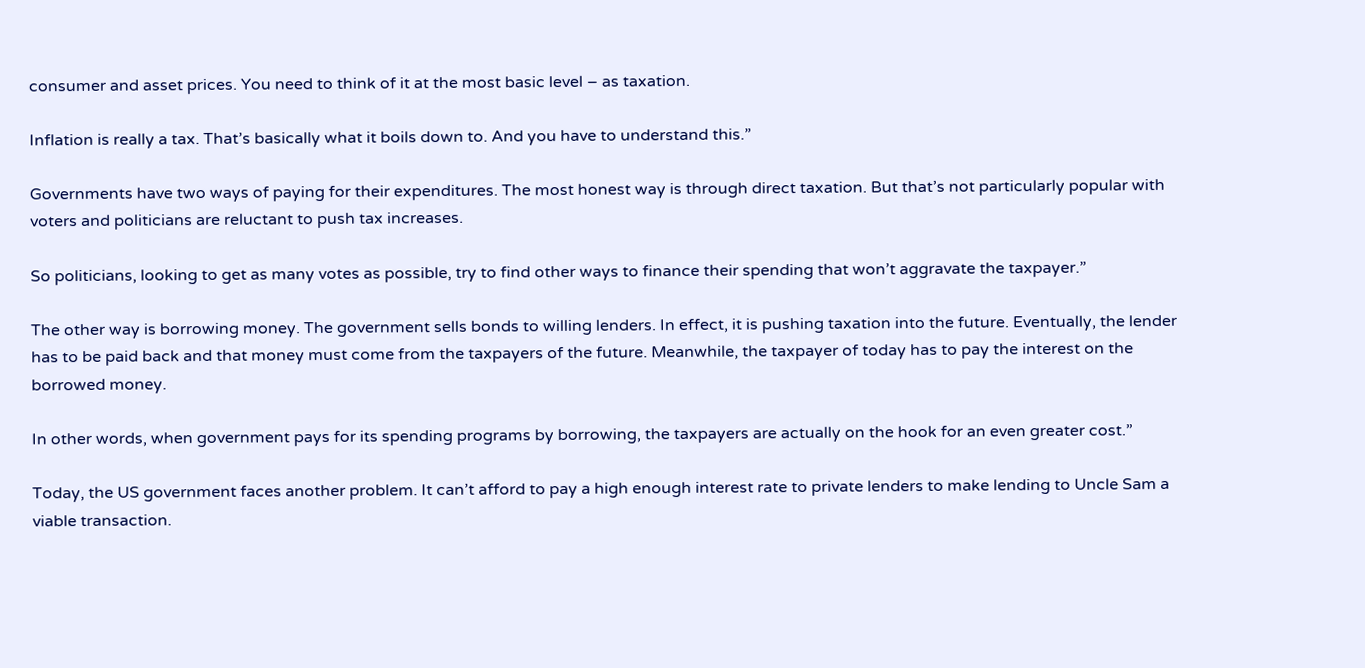consumer and asset prices. You need to think of it at the most basic level – as taxation.

Inflation is really a tax. That’s basically what it boils down to. And you have to understand this.”

Governments have two ways of paying for their expenditures. The most honest way is through direct taxation. But that’s not particularly popular with voters and politicians are reluctant to push tax increases.

So politicians, looking to get as many votes as possible, try to find other ways to finance their spending that won’t aggravate the taxpayer.”

The other way is borrowing money. The government sells bonds to willing lenders. In effect, it is pushing taxation into the future. Eventually, the lender has to be paid back and that money must come from the taxpayers of the future. Meanwhile, the taxpayer of today has to pay the interest on the borrowed money.

In other words, when government pays for its spending programs by borrowing, the taxpayers are actually on the hook for an even greater cost.”

Today, the US government faces another problem. It can’t afford to pay a high enough interest rate to private lenders to make lending to Uncle Sam a viable transaction.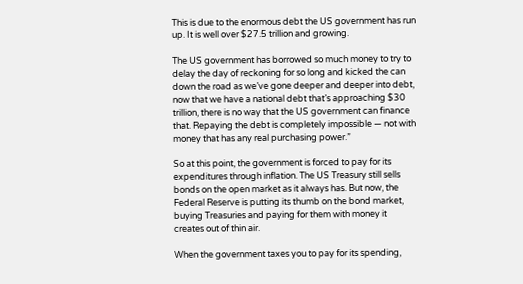This is due to the enormous debt the US government has run up. It is well over $27.5 trillion and growing.

The US government has borrowed so much money to try to delay the day of reckoning for so long and kicked the can down the road as we’ve gone deeper and deeper into debt, now that we have a national debt that’s approaching $30 trillion, there is no way that the US government can finance that. Repaying the debt is completely impossible — not with money that has any real purchasing power.”

So at this point, the government is forced to pay for its expenditures through inflation. The US Treasury still sells bonds on the open market as it always has. But now, the Federal Reserve is putting its thumb on the bond market, buying Treasuries and paying for them with money it creates out of thin air.

When the government taxes you to pay for its spending,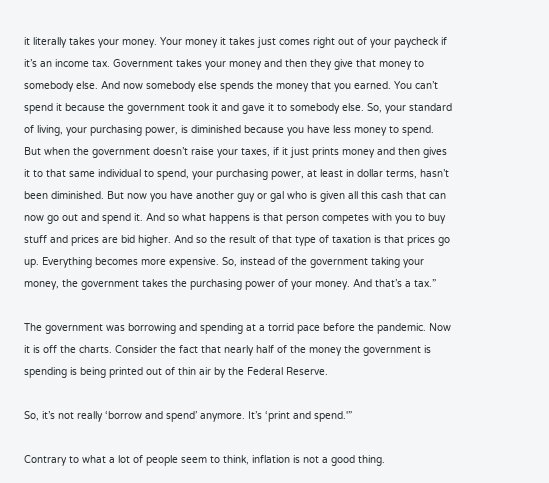it literally takes your money. Your money it takes just comes right out of your paycheck if it’s an income tax. Government takes your money and then they give that money to somebody else. And now somebody else spends the money that you earned. You can’t spend it because the government took it and gave it to somebody else. So, your standard of living, your purchasing power, is diminished because you have less money to spend. But when the government doesn’t raise your taxes, if it just prints money and then gives it to that same individual to spend, your purchasing power, at least in dollar terms, hasn’t been diminished. But now you have another guy or gal who is given all this cash that can now go out and spend it. And so what happens is that person competes with you to buy stuff and prices are bid higher. And so the result of that type of taxation is that prices go up. Everything becomes more expensive. So, instead of the government taking your money, the government takes the purchasing power of your money. And that’s a tax.”

The government was borrowing and spending at a torrid pace before the pandemic. Now it is off the charts. Consider the fact that nearly half of the money the government is spending is being printed out of thin air by the Federal Reserve.

So, it’s not really ‘borrow and spend’ anymore. It’s ‘print and spend.'”

Contrary to what a lot of people seem to think, inflation is not a good thing.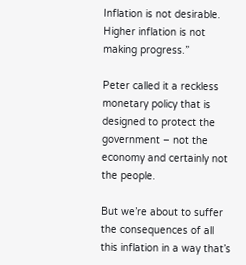Inflation is not desirable. Higher inflation is not making progress.”

Peter called it a reckless monetary policy that is designed to protect the government – not the economy and certainly not the people.

But we’re about to suffer the consequences of all this inflation in a way that’s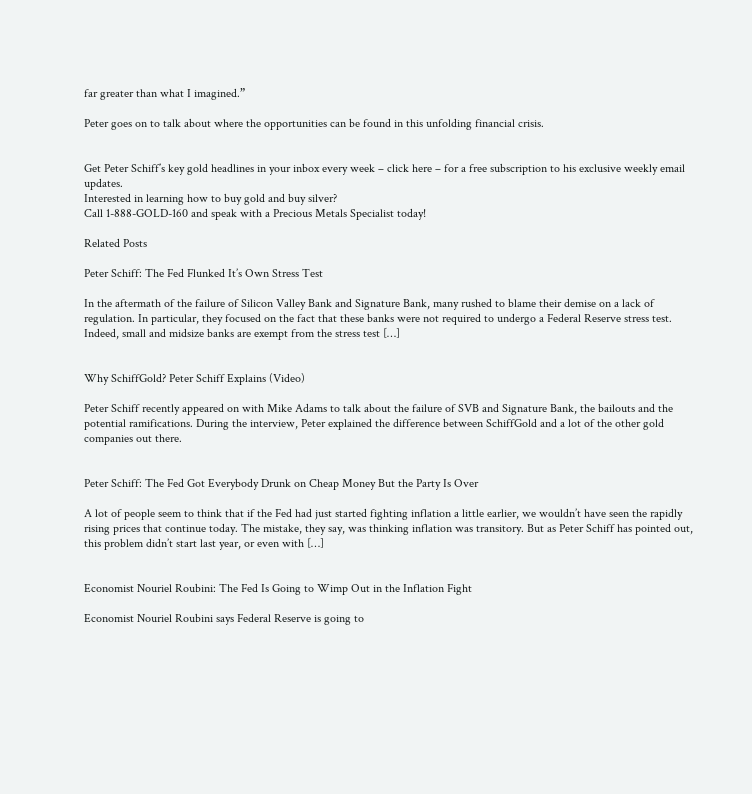far greater than what I imagined.”

Peter goes on to talk about where the opportunities can be found in this unfolding financial crisis.


Get Peter Schiff’s key gold headlines in your inbox every week – click here – for a free subscription to his exclusive weekly email updates.
Interested in learning how to buy gold and buy silver?
Call 1-888-GOLD-160 and speak with a Precious Metals Specialist today!

Related Posts

Peter Schiff: The Fed Flunked It’s Own Stress Test

In the aftermath of the failure of Silicon Valley Bank and Signature Bank, many rushed to blame their demise on a lack of regulation. In particular, they focused on the fact that these banks were not required to undergo a Federal Reserve stress test. Indeed, small and midsize banks are exempt from the stress test […]


Why SchiffGold? Peter Schiff Explains (Video)

Peter Schiff recently appeared on with Mike Adams to talk about the failure of SVB and Signature Bank, the bailouts and the potential ramifications. During the interview, Peter explained the difference between SchiffGold and a lot of the other gold companies out there.


Peter Schiff: The Fed Got Everybody Drunk on Cheap Money But the Party Is Over

A lot of people seem to think that if the Fed had just started fighting inflation a little earlier, we wouldn’t have seen the rapidly rising prices that continue today. The mistake, they say, was thinking inflation was transitory. But as Peter Schiff has pointed out, this problem didn’t start last year, or even with […]


Economist Nouriel Roubini: The Fed Is Going to Wimp Out in the Inflation Fight

Economist Nouriel Roubini says Federal Reserve is going to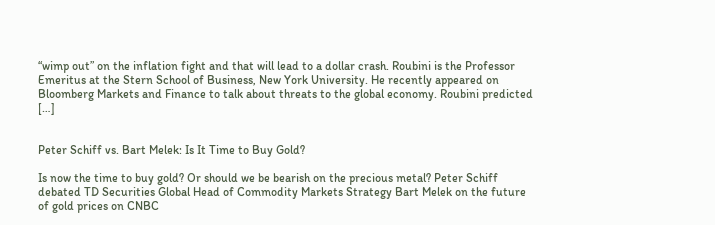“wimp out” on the inflation fight and that will lead to a dollar crash. Roubini is the Professor Emeritus at the Stern School of Business, New York University. He recently appeared on Bloomberg Markets and Finance to talk about threats to the global economy. Roubini predicted […]


Peter Schiff vs. Bart Melek: Is It Time to Buy Gold?

Is now the time to buy gold? Or should we be bearish on the precious metal? Peter Schiff debated TD Securities Global Head of Commodity Markets Strategy Bart Melek on the future of gold prices on CNBC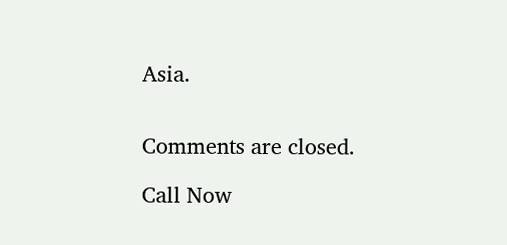Asia.


Comments are closed.

Call Now